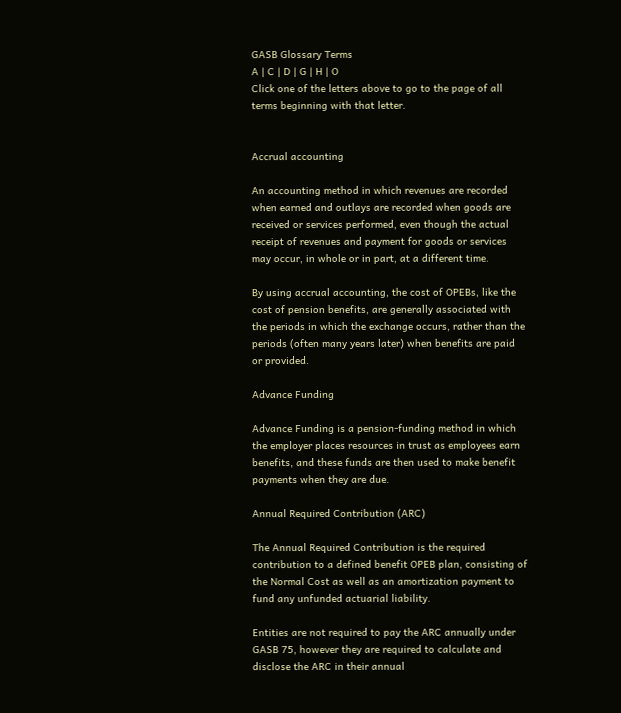GASB Glossary Terms
A | C | D | G | H | O
Click one of the letters above to go to the page of all terms beginning with that letter.


Accrual accounting

An accounting method in which revenues are recorded when earned and outlays are recorded when goods are received or services performed, even though the actual receipt of revenues and payment for goods or services may occur, in whole or in part, at a different time.

By using accrual accounting, the cost of OPEBs, like the cost of pension benefits, are generally associated with the periods in which the exchange occurs, rather than the periods (often many years later) when benefits are paid or provided.

Advance Funding

Advance Funding is a pension-funding method in which the employer places resources in trust as employees earn benefits, and these funds are then used to make benefit payments when they are due.

Annual Required Contribution (ARC)

The Annual Required Contribution is the required contribution to a defined benefit OPEB plan, consisting of the Normal Cost as well as an amortization payment to fund any unfunded actuarial liability.

Entities are not required to pay the ARC annually under GASB 75, however they are required to calculate and disclose the ARC in their annual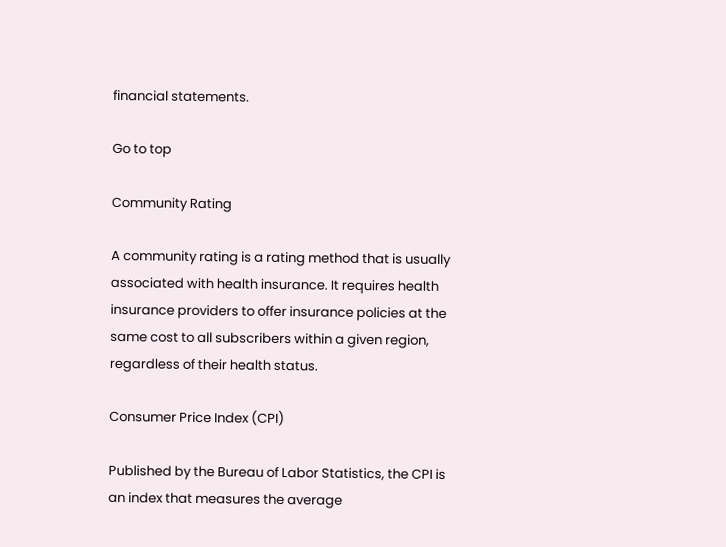financial statements.

Go to top

Community Rating

A community rating is a rating method that is usually associated with health insurance. It requires health insurance providers to offer insurance policies at the same cost to all subscribers within a given region, regardless of their health status.

Consumer Price Index (CPI)

Published by the Bureau of Labor Statistics, the CPI is an index that measures the average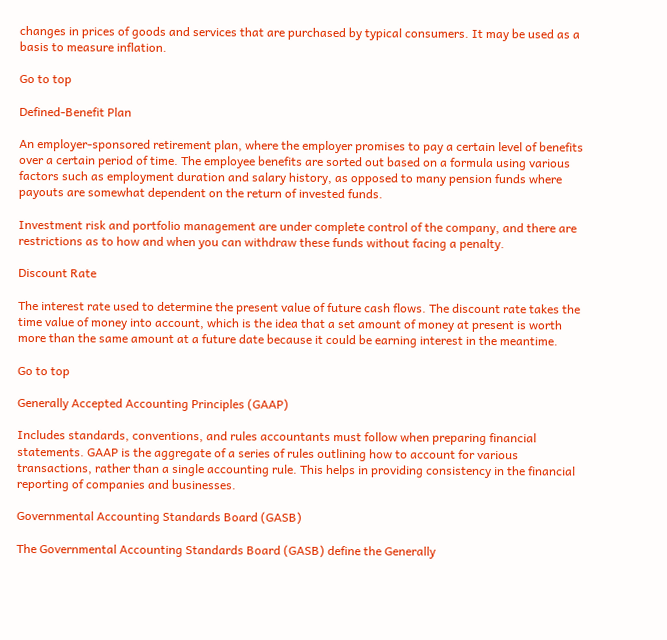changes in prices of goods and services that are purchased by typical consumers. It may be used as a basis to measure inflation.

Go to top

Defined-Benefit Plan

An employer-sponsored retirement plan, where the employer promises to pay a certain level of benefits over a certain period of time. The employee benefits are sorted out based on a formula using various factors such as employment duration and salary history, as opposed to many pension funds where payouts are somewhat dependent on the return of invested funds.

Investment risk and portfolio management are under complete control of the company, and there are restrictions as to how and when you can withdraw these funds without facing a penalty.

Discount Rate

The interest rate used to determine the present value of future cash flows. The discount rate takes the time value of money into account, which is the idea that a set amount of money at present is worth more than the same amount at a future date because it could be earning interest in the meantime.

Go to top

Generally Accepted Accounting Principles (GAAP)

Includes standards, conventions, and rules accountants must follow when preparing financial statements. GAAP is the aggregate of a series of rules outlining how to account for various transactions, rather than a single accounting rule. This helps in providing consistency in the financial reporting of companies and businesses.

Governmental Accounting Standards Board (GASB)

The Governmental Accounting Standards Board (GASB) define the Generally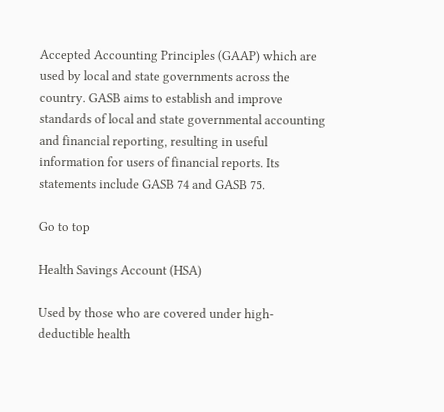Accepted Accounting Principles (GAAP) which are used by local and state governments across the country. GASB aims to establish and improve standards of local and state governmental accounting and financial reporting, resulting in useful information for users of financial reports. Its statements include GASB 74 and GASB 75.

Go to top

Health Savings Account (HSA)

Used by those who are covered under high-deductible health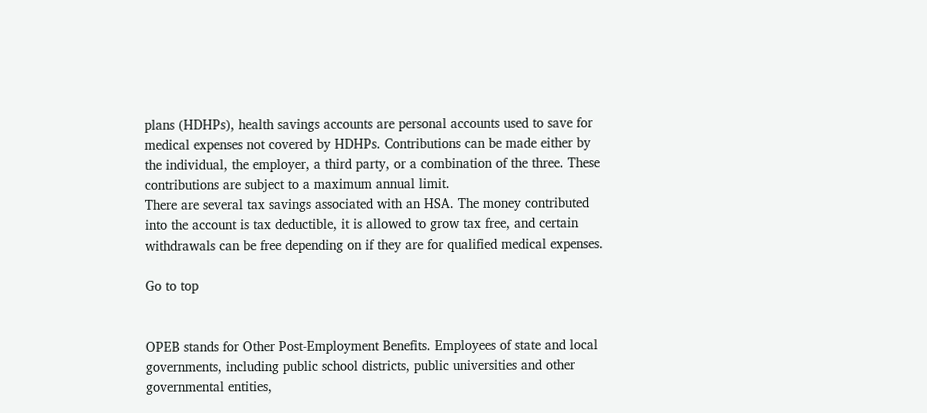plans (HDHPs), health savings accounts are personal accounts used to save for medical expenses not covered by HDHPs. Contributions can be made either by the individual, the employer, a third party, or a combination of the three. These contributions are subject to a maximum annual limit.
There are several tax savings associated with an HSA. The money contributed into the account is tax deductible, it is allowed to grow tax free, and certain withdrawals can be free depending on if they are for qualified medical expenses.

Go to top


OPEB stands for Other Post-Employment Benefits. Employees of state and local governments, including public school districts, public universities and other governmental entities,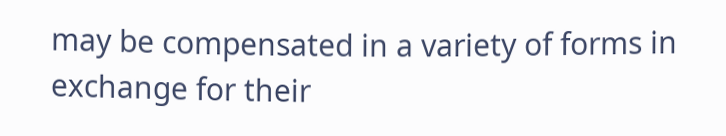may be compensated in a variety of forms in exchange for their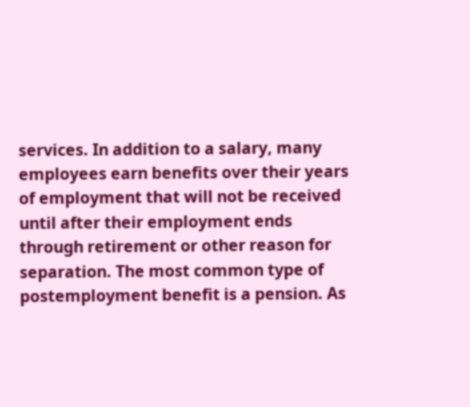services. In addition to a salary, many employees earn benefits over their years of employment that will not be received until after their employment ends through retirement or other reason for separation. The most common type of postemployment benefit is a pension. As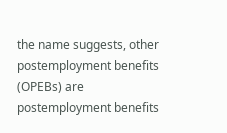the name suggests, other postemployment benefits (OPEBs) are postemployment benefits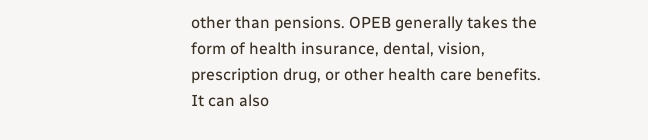other than pensions. OPEB generally takes the form of health insurance, dental, vision, prescription drug, or other health care benefits. It can also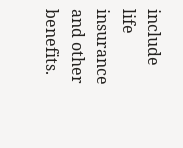include life insurance and other benefits.